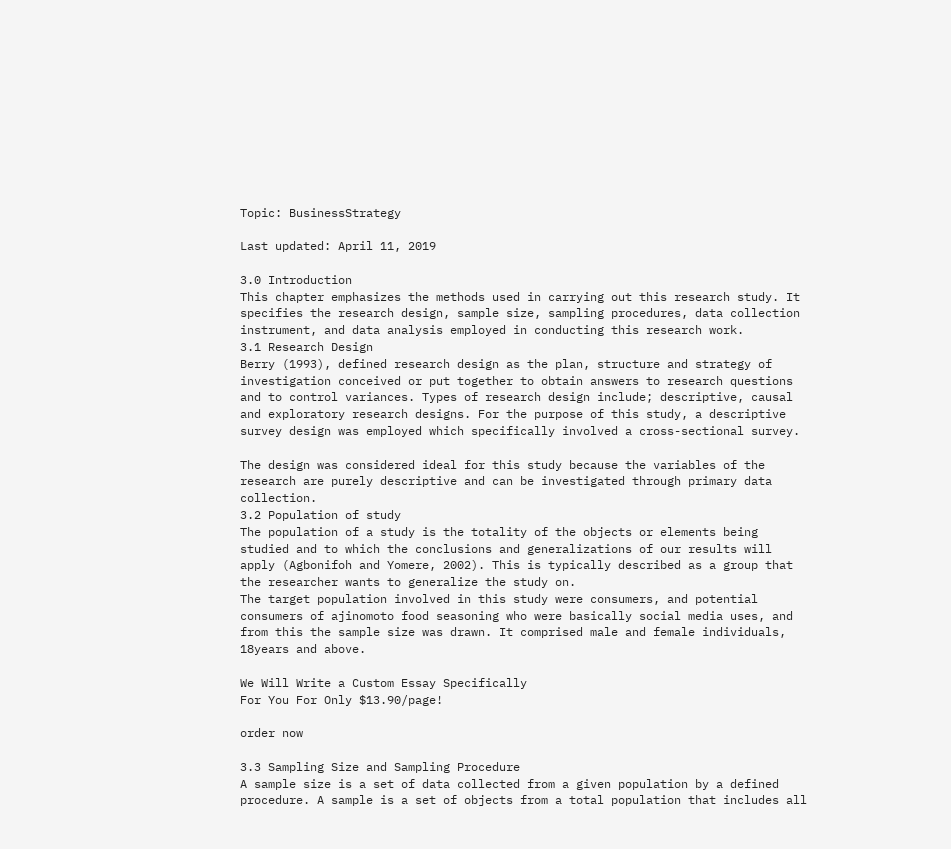Topic: BusinessStrategy

Last updated: April 11, 2019

3.0 Introduction
This chapter emphasizes the methods used in carrying out this research study. It specifies the research design, sample size, sampling procedures, data collection instrument, and data analysis employed in conducting this research work.
3.1 Research Design
Berry (1993), defined research design as the plan, structure and strategy of investigation conceived or put together to obtain answers to research questions and to control variances. Types of research design include; descriptive, causal and exploratory research designs. For the purpose of this study, a descriptive survey design was employed which specifically involved a cross-sectional survey.

The design was considered ideal for this study because the variables of the research are purely descriptive and can be investigated through primary data collection.
3.2 Population of study
The population of a study is the totality of the objects or elements being studied and to which the conclusions and generalizations of our results will apply (Agbonifoh and Yomere, 2002). This is typically described as a group that the researcher wants to generalize the study on.
The target population involved in this study were consumers, and potential consumers of ajinomoto food seasoning who were basically social media uses, and from this the sample size was drawn. It comprised male and female individuals, 18years and above.

We Will Write a Custom Essay Specifically
For You For Only $13.90/page!

order now

3.3 Sampling Size and Sampling Procedure
A sample size is a set of data collected from a given population by a defined procedure. A sample is a set of objects from a total population that includes all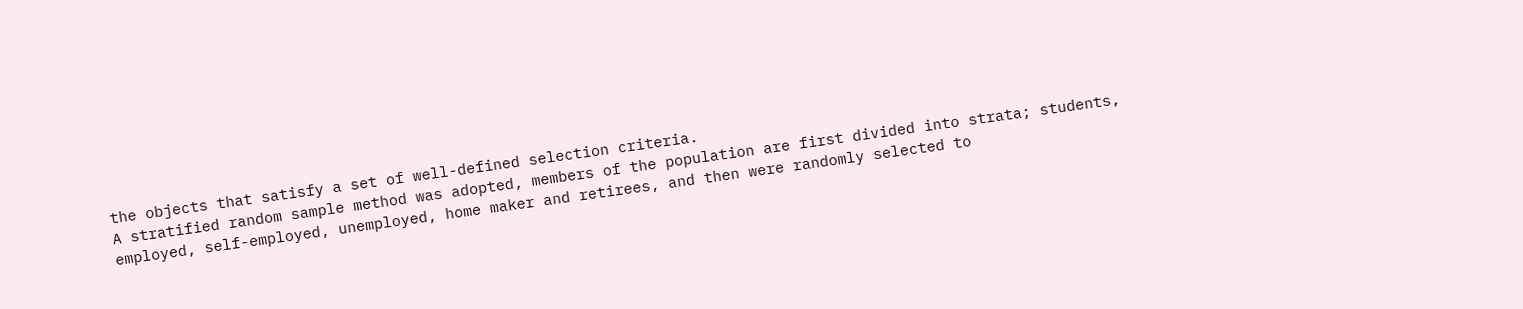the objects that satisfy a set of well-defined selection criteria.
A stratified random sample method was adopted, members of the population are first divided into strata; students, employed, self-employed, unemployed, home maker and retirees, and then were randomly selected to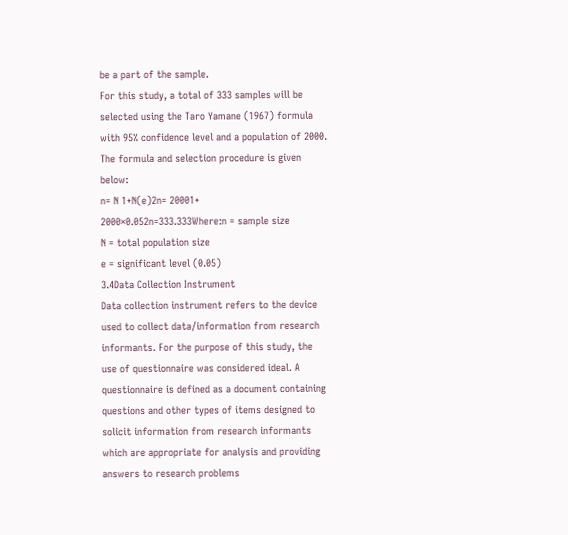be a part of the sample.
For this study, a total of 333 samples will be selected using the Taro Yamane (1967) formula with 95% confidence level and a population of 2000. The formula and selection procedure is given below:
n= N 1+N(e)2n= 20001+ 2000×0.052n=333.333Where:n = sample size
N = total population size
e = significant level (0.05)
3.4Data Collection Instrument
Data collection instrument refers to the device used to collect data/information from research informants. For the purpose of this study, the use of questionnaire was considered ideal. A questionnaire is defined as a document containing questions and other types of items designed to solicit information from research informants which are appropriate for analysis and providing answers to research problems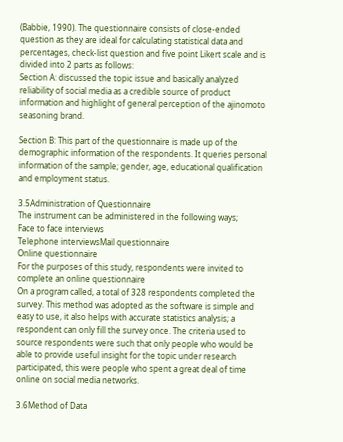(Babbie, 1990). The questionnaire consists of close-ended question as they are ideal for calculating statistical data and percentages, check-list question and five point Likert scale and is divided into 2 parts as follows:
Section A: discussed the topic issue and basically analyzed reliability of social media as a credible source of product information and highlight of general perception of the ajinomoto seasoning brand.

Section B: This part of the questionnaire is made up of the demographic information of the respondents. It queries personal information of the sample; gender, age, educational qualification and employment status.

3.5Administration of Questionnaire
The instrument can be administered in the following ways;
Face to face interviews
Telephone interviewsMail questionnaire
Online questionnaire
For the purposes of this study, respondents were invited to complete an online questionnaire
On a program called, a total of 328 respondents completed the survey. This method was adopted as the software is simple and easy to use, it also helps with accurate statistics analysis; a respondent can only fill the survey once. The criteria used to source respondents were such that only people who would be able to provide useful insight for the topic under research participated, this were people who spent a great deal of time online on social media networks.

3.6Method of Data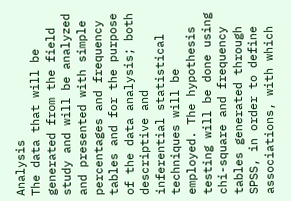Analysis
The data that will be generated from the field study and will be analyzed and presented with simple percentages and frequency tables and for the purpose of the data analysis; both descriptive and inferential statistical techniques will be employed. The hypothesis testing will be done using chi-square and frequency tables generated through SPSS, in order to define associations, with which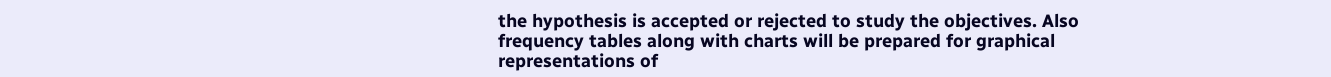the hypothesis is accepted or rejected to study the objectives. Also frequency tables along with charts will be prepared for graphical representations of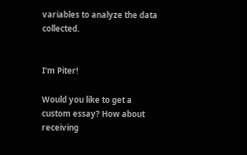variables to analyze the data collected.


I'm Piter!

Would you like to get a custom essay? How about receiving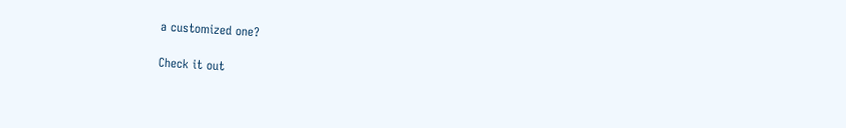a customized one?

Check it out